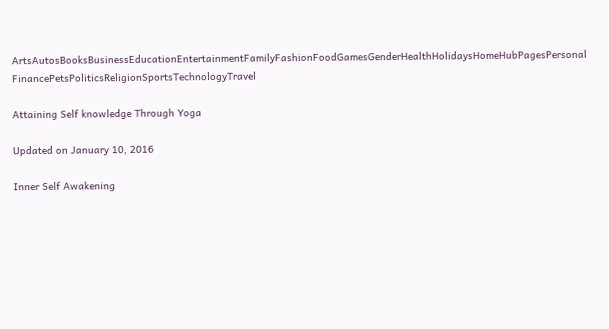ArtsAutosBooksBusinessEducationEntertainmentFamilyFashionFoodGamesGenderHealthHolidaysHomeHubPagesPersonal FinancePetsPoliticsReligionSportsTechnologyTravel

Attaining Self knowledge Through Yoga

Updated on January 10, 2016

Inner Self Awakening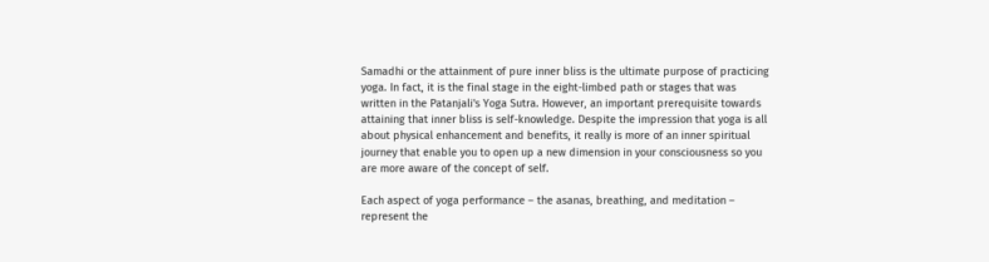Samadhi or the attainment of pure inner bliss is the ultimate purpose of practicing yoga. In fact, it is the final stage in the eight-limbed path or stages that was written in the Patanjali's Yoga Sutra. However, an important prerequisite towards attaining that inner bliss is self-knowledge. Despite the impression that yoga is all about physical enhancement and benefits, it really is more of an inner spiritual journey that enable you to open up a new dimension in your consciousness so you are more aware of the concept of self.

Each aspect of yoga performance – the asanas, breathing, and meditation – represent the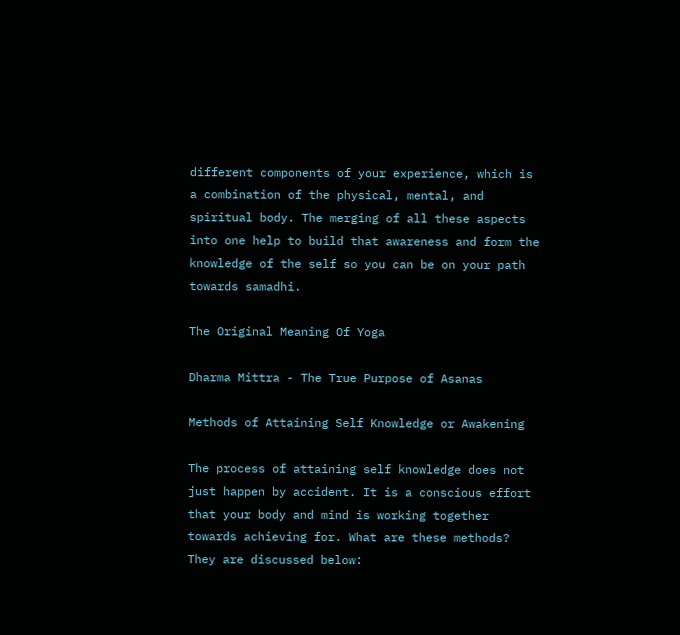different components of your experience, which is a combination of the physical, mental, and spiritual body. The merging of all these aspects into one help to build that awareness and form the knowledge of the self so you can be on your path towards samadhi.

The Original Meaning Of Yoga

Dharma Mittra - The True Purpose of Asanas

Methods of Attaining Self Knowledge or Awakening

The process of attaining self knowledge does not just happen by accident. It is a conscious effort that your body and mind is working together towards achieving for. What are these methods? They are discussed below: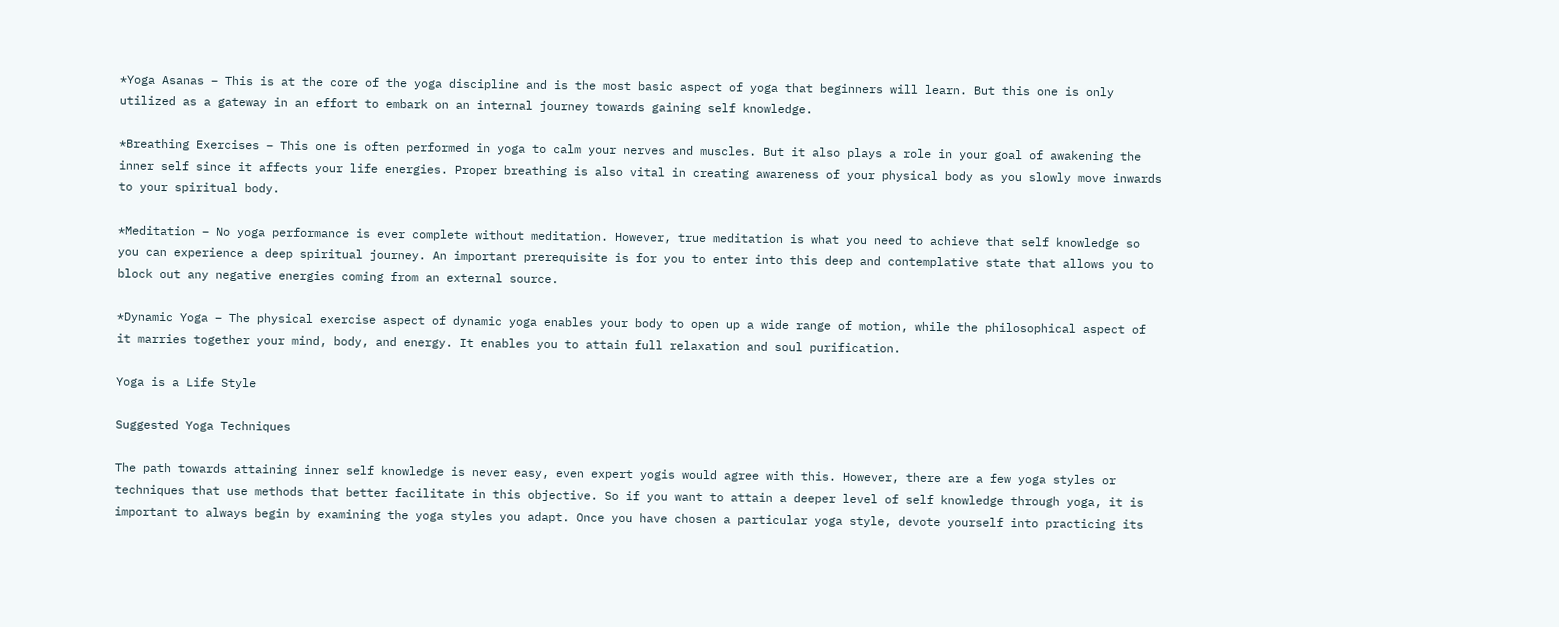*Yoga Asanas – This is at the core of the yoga discipline and is the most basic aspect of yoga that beginners will learn. But this one is only utilized as a gateway in an effort to embark on an internal journey towards gaining self knowledge.

*Breathing Exercises – This one is often performed in yoga to calm your nerves and muscles. But it also plays a role in your goal of awakening the inner self since it affects your life energies. Proper breathing is also vital in creating awareness of your physical body as you slowly move inwards to your spiritual body.

*Meditation – No yoga performance is ever complete without meditation. However, true meditation is what you need to achieve that self knowledge so you can experience a deep spiritual journey. An important prerequisite is for you to enter into this deep and contemplative state that allows you to block out any negative energies coming from an external source.

*Dynamic Yoga – The physical exercise aspect of dynamic yoga enables your body to open up a wide range of motion, while the philosophical aspect of it marries together your mind, body, and energy. It enables you to attain full relaxation and soul purification.

Yoga is a Life Style

Suggested Yoga Techniques

The path towards attaining inner self knowledge is never easy, even expert yogis would agree with this. However, there are a few yoga styles or techniques that use methods that better facilitate in this objective. So if you want to attain a deeper level of self knowledge through yoga, it is important to always begin by examining the yoga styles you adapt. Once you have chosen a particular yoga style, devote yourself into practicing its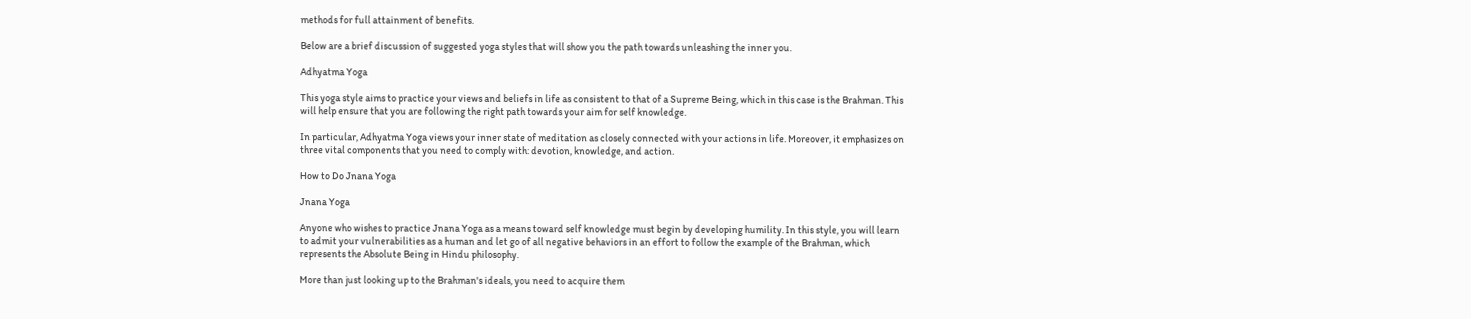methods for full attainment of benefits.

Below are a brief discussion of suggested yoga styles that will show you the path towards unleashing the inner you.

Adhyatma Yoga

This yoga style aims to practice your views and beliefs in life as consistent to that of a Supreme Being, which in this case is the Brahman. This will help ensure that you are following the right path towards your aim for self knowledge.

In particular, Adhyatma Yoga views your inner state of meditation as closely connected with your actions in life. Moreover, it emphasizes on three vital components that you need to comply with: devotion, knowledge, and action.

How to Do Jnana Yoga

Jnana Yoga

Anyone who wishes to practice Jnana Yoga as a means toward self knowledge must begin by developing humility. In this style, you will learn to admit your vulnerabilities as a human and let go of all negative behaviors in an effort to follow the example of the Brahman, which represents the Absolute Being in Hindu philosophy.

More than just looking up to the Brahman's ideals, you need to acquire them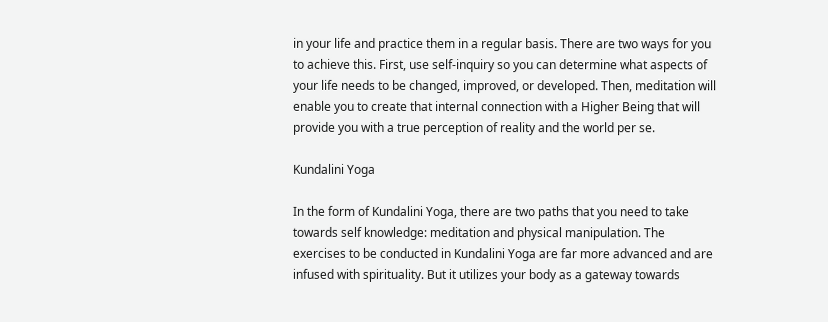in your life and practice them in a regular basis. There are two ways for you to achieve this. First, use self-inquiry so you can determine what aspects of your life needs to be changed, improved, or developed. Then, meditation will enable you to create that internal connection with a Higher Being that will provide you with a true perception of reality and the world per se.

Kundalini Yoga

In the form of Kundalini Yoga, there are two paths that you need to take towards self knowledge: meditation and physical manipulation. The exercises to be conducted in Kundalini Yoga are far more advanced and are infused with spirituality. But it utilizes your body as a gateway towards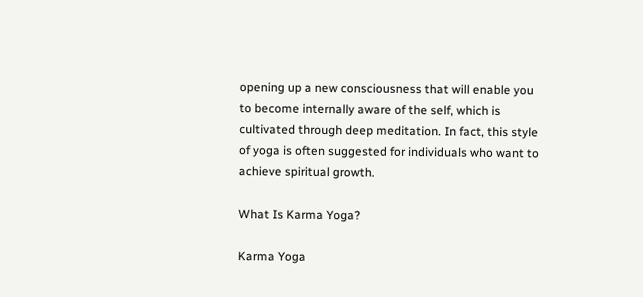opening up a new consciousness that will enable you to become internally aware of the self, which is cultivated through deep meditation. In fact, this style of yoga is often suggested for individuals who want to achieve spiritual growth.

What Is Karma Yoga?

Karma Yoga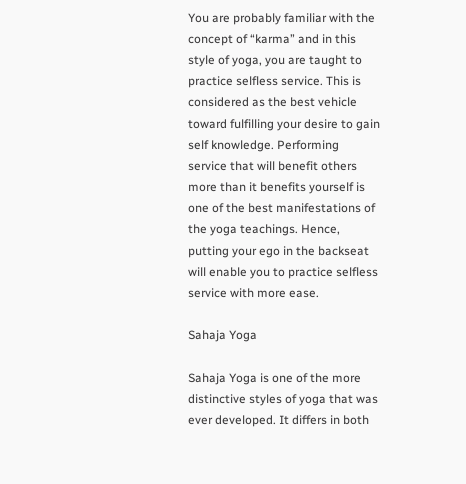You are probably familiar with the concept of “karma” and in this style of yoga, you are taught to practice selfless service. This is considered as the best vehicle toward fulfilling your desire to gain self knowledge. Performing service that will benefit others more than it benefits yourself is one of the best manifestations of the yoga teachings. Hence, putting your ego in the backseat will enable you to practice selfless service with more ease.

Sahaja Yoga

Sahaja Yoga is one of the more distinctive styles of yoga that was ever developed. It differs in both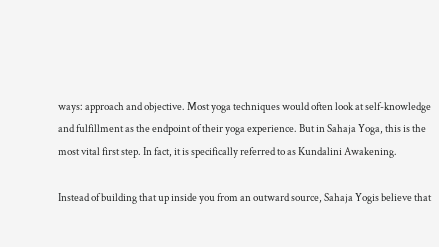ways: approach and objective. Most yoga techniques would often look at self-knowledge and fulfillment as the endpoint of their yoga experience. But in Sahaja Yoga, this is the most vital first step. In fact, it is specifically referred to as Kundalini Awakening.

Instead of building that up inside you from an outward source, Sahaja Yogis believe that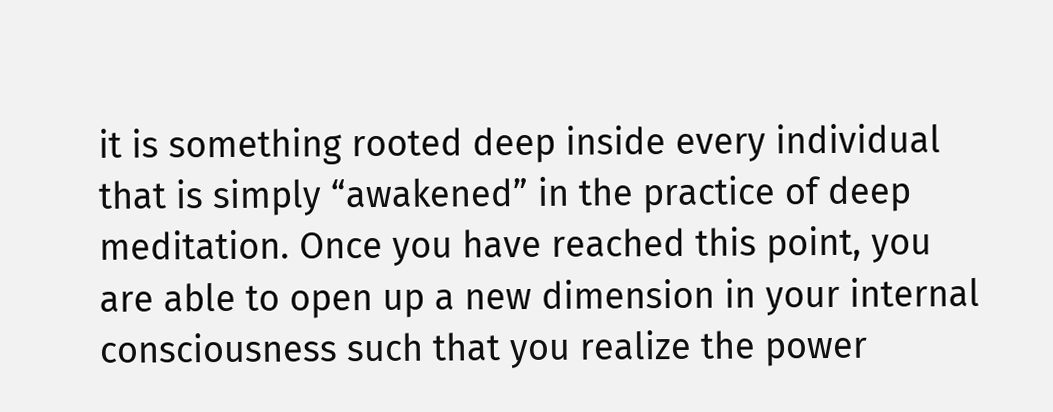it is something rooted deep inside every individual that is simply “awakened” in the practice of deep meditation. Once you have reached this point, you are able to open up a new dimension in your internal consciousness such that you realize the power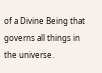of a Divine Being that governs all things in the universe.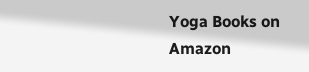Yoga Books on Amazon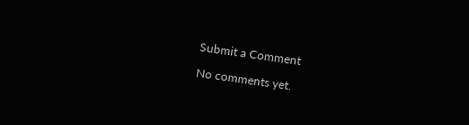Submit a Comment

No comments yet.